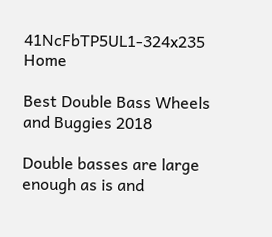41NcFbTP5UL1-324x235 Home

Best Double Bass Wheels and Buggies 2018

Double basses are large enough as is and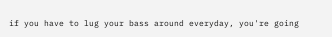if you have to lug your bass around everyday, you're going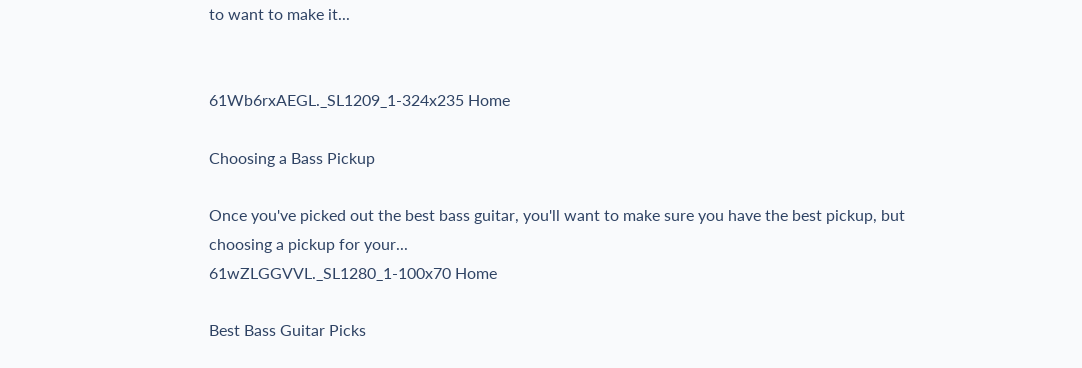to want to make it...


61Wb6rxAEGL._SL1209_1-324x235 Home

Choosing a Bass Pickup

Once you've picked out the best bass guitar, you'll want to make sure you have the best pickup, but choosing a pickup for your...
61wZLGGVVL._SL1280_1-100x70 Home

Best Bass Guitar Picks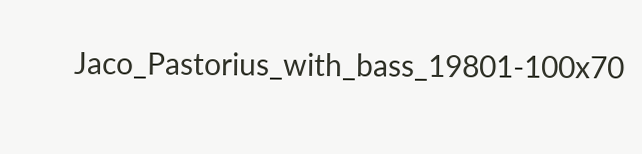Jaco_Pastorius_with_bass_19801-100x70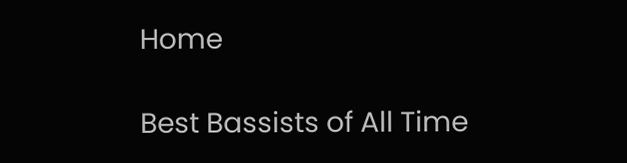Home

Best Bassists of All Time